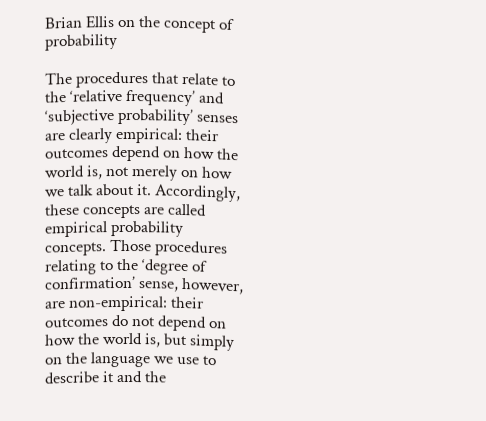Brian Ellis on the concept of probability

The procedures that relate to the ‘relative frequency’ and ‘subjective probability’ senses are clearly empirical: their outcomes depend on how the world is, not merely on how we talk about it. Accordingly, these concepts are called empirical probability concepts. Those procedures relating to the ‘degree of confirmation’ sense, however, are non-empirical: their outcomes do not depend on how the world is, but simply on the language we use to describe it and the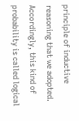principle of inductive reasoning that we adopted. Accordingly, this kind of probability is called logical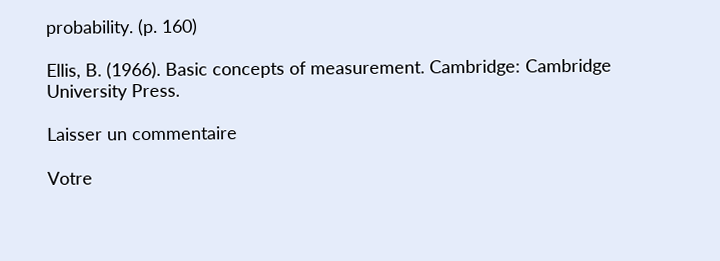probability. (p. 160)

Ellis, B. (1966). Basic concepts of measurement. Cambridge: Cambridge University Press.

Laisser un commentaire

Votre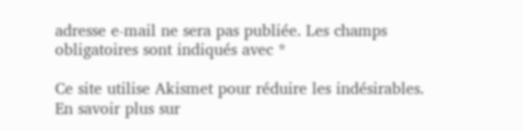adresse e-mail ne sera pas publiée. Les champs obligatoires sont indiqués avec *

Ce site utilise Akismet pour réduire les indésirables. En savoir plus sur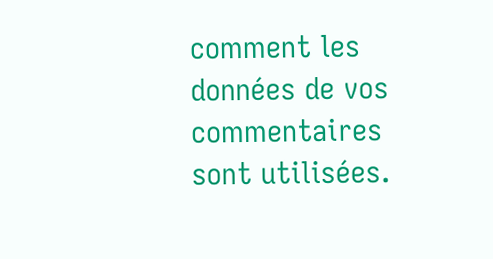comment les données de vos commentaires sont utilisées.